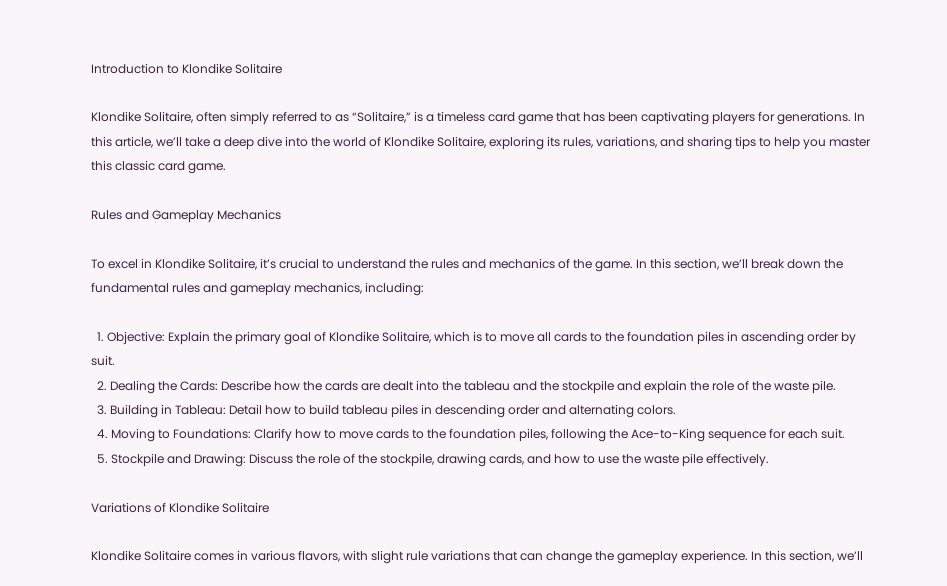Introduction to Klondike Solitaire

Klondike Solitaire, often simply referred to as “Solitaire,” is a timeless card game that has been captivating players for generations. In this article, we’ll take a deep dive into the world of Klondike Solitaire, exploring its rules, variations, and sharing tips to help you master this classic card game.

Rules and Gameplay Mechanics

To excel in Klondike Solitaire, it’s crucial to understand the rules and mechanics of the game. In this section, we’ll break down the fundamental rules and gameplay mechanics, including:

  1. Objective: Explain the primary goal of Klondike Solitaire, which is to move all cards to the foundation piles in ascending order by suit.
  2. Dealing the Cards: Describe how the cards are dealt into the tableau and the stockpile and explain the role of the waste pile.
  3. Building in Tableau: Detail how to build tableau piles in descending order and alternating colors.
  4. Moving to Foundations: Clarify how to move cards to the foundation piles, following the Ace-to-King sequence for each suit.
  5. Stockpile and Drawing: Discuss the role of the stockpile, drawing cards, and how to use the waste pile effectively.

Variations of Klondike Solitaire

Klondike Solitaire comes in various flavors, with slight rule variations that can change the gameplay experience. In this section, we’ll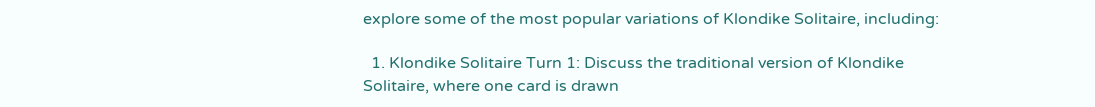explore some of the most popular variations of Klondike Solitaire, including:

  1. Klondike Solitaire Turn 1: Discuss the traditional version of Klondike Solitaire, where one card is drawn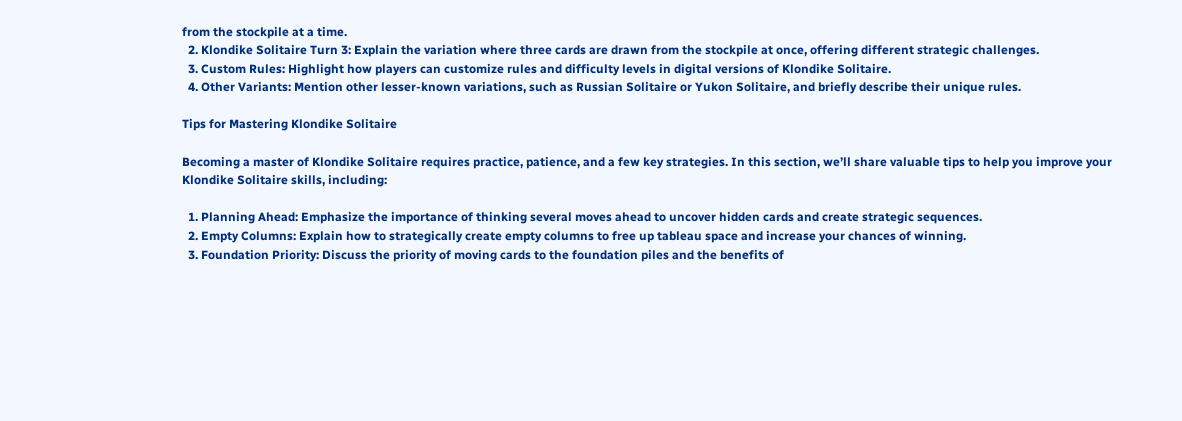from the stockpile at a time.
  2. Klondike Solitaire Turn 3: Explain the variation where three cards are drawn from the stockpile at once, offering different strategic challenges.
  3. Custom Rules: Highlight how players can customize rules and difficulty levels in digital versions of Klondike Solitaire.
  4. Other Variants: Mention other lesser-known variations, such as Russian Solitaire or Yukon Solitaire, and briefly describe their unique rules.

Tips for Mastering Klondike Solitaire

Becoming a master of Klondike Solitaire requires practice, patience, and a few key strategies. In this section, we’ll share valuable tips to help you improve your Klondike Solitaire skills, including:

  1. Planning Ahead: Emphasize the importance of thinking several moves ahead to uncover hidden cards and create strategic sequences.
  2. Empty Columns: Explain how to strategically create empty columns to free up tableau space and increase your chances of winning.
  3. Foundation Priority: Discuss the priority of moving cards to the foundation piles and the benefits of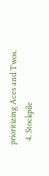prioritizing Aces and Twos.
  4. Stockpile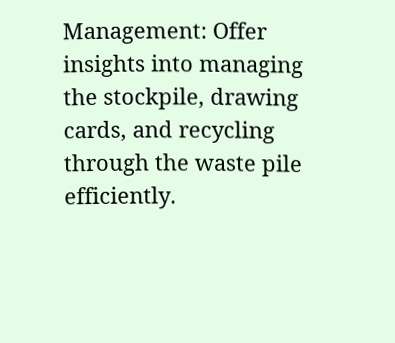Management: Offer insights into managing the stockpile, drawing cards, and recycling through the waste pile efficiently.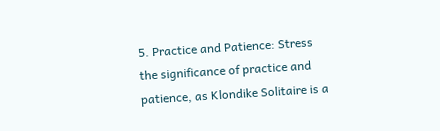5. Practice and Patience: Stress the significance of practice and patience, as Klondike Solitaire is a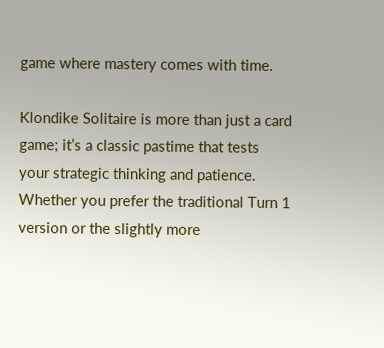game where mastery comes with time.

Klondike Solitaire is more than just a card game; it’s a classic pastime that tests your strategic thinking and patience. Whether you prefer the traditional Turn 1 version or the slightly more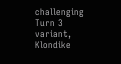challenging Turn 3 variant, Klondike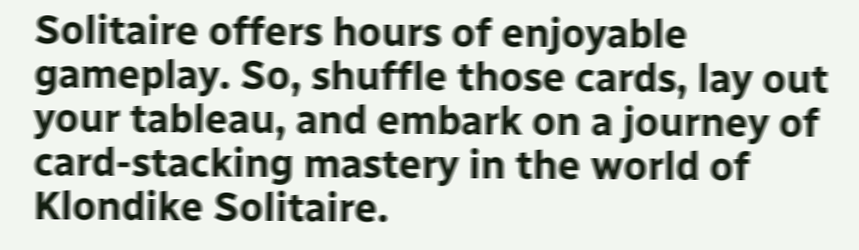Solitaire offers hours of enjoyable gameplay. So, shuffle those cards, lay out your tableau, and embark on a journey of card-stacking mastery in the world of Klondike Solitaire.